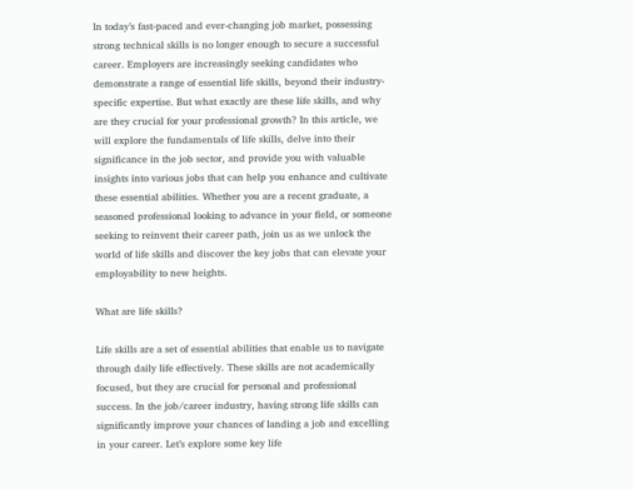In today’s fast-paced and ever-changing job market, possessing strong technical skills is no longer enough to secure a successful career. Employers are increasingly seeking candidates who demonstrate a range of essential life skills, beyond their industry-specific expertise. But what exactly are these life skills, and why are they crucial for your professional growth? In this article, we will explore the fundamentals of life skills, delve into their significance in the job sector, and provide you with valuable insights into various jobs that can help you enhance and cultivate these essential abilities. Whether you are a recent graduate, a seasoned professional looking to advance in your field, or someone seeking to reinvent their career path, join us as we unlock the world of life skills and discover the key jobs that can elevate your employability to new heights.

What are life skills?

Life skills are a set of essential abilities that enable us to navigate through daily life effectively. These skills are not academically focused, but they are crucial for personal and professional success. In the job/career industry, having strong life skills can significantly improve your chances of landing a job and excelling in your career. Let’s explore some key life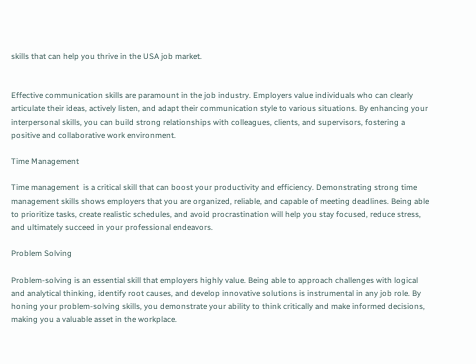skills that can help you thrive in the USA job market.


Effective communication skills are paramount in the job industry. Employers value individuals who can clearly articulate their ideas, actively listen, and adapt their communication style to various situations. By enhancing your interpersonal skills, you can build strong relationships with colleagues, clients, and supervisors, fostering a positive and collaborative work environment.

Time Management

Time management  is a critical skill that can boost your productivity and efficiency. Demonstrating strong time management skills shows employers that you are organized, reliable, and capable of meeting deadlines. Being able to prioritize tasks, create realistic schedules, and avoid procrastination will help you stay focused, reduce stress, and ultimately succeed in your professional endeavors.

Problem Solving

Problem-solving is an essential skill that employers highly value. Being able to approach challenges with logical and analytical thinking, identify root causes, and develop innovative solutions is instrumental in any job role. By honing your problem-solving skills, you demonstrate your ability to think critically and make informed decisions, making you a valuable asset in the workplace.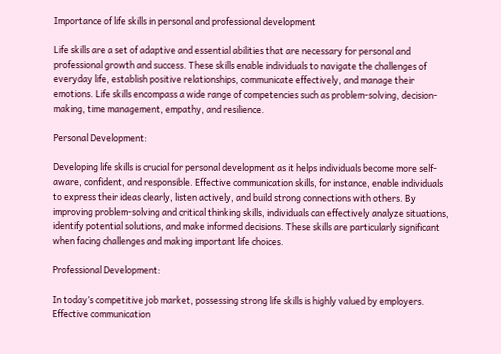Importance of life skills in personal and professional development

Life skills are a set of adaptive and essential abilities that are necessary for personal and professional growth and success. These skills enable individuals to navigate the challenges of everyday life, establish positive relationships, communicate effectively, and manage their emotions. Life skills encompass a wide range of competencies such as problem-solving, decision-making, time management, empathy, and resilience.

Personal Development:

Developing life skills is crucial for personal development as it helps individuals become more self-aware, confident, and responsible. Effective communication skills, for instance, enable individuals to express their ideas clearly, listen actively, and build strong connections with others. By improving problem-solving and critical thinking skills, individuals can effectively analyze situations, identify potential solutions, and make informed decisions. These skills are particularly significant when facing challenges and making important life choices.

Professional Development:

In today’s competitive job market, possessing strong life skills is highly valued by employers. Effective communication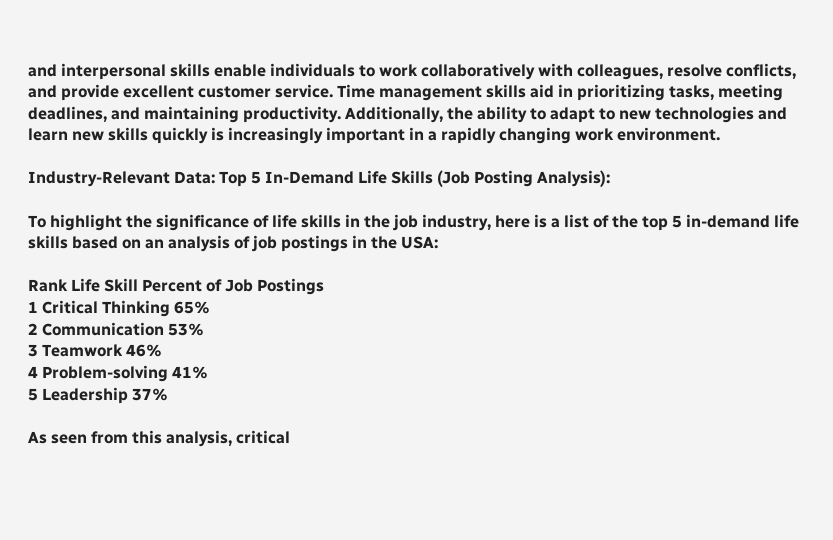and interpersonal skills enable individuals to work collaboratively with colleagues, resolve conflicts, and provide excellent customer service. Time management skills aid in prioritizing tasks, meeting deadlines, and maintaining productivity. Additionally, the ability to adapt to new technologies and learn new skills quickly is increasingly important in a rapidly changing work environment.

Industry-Relevant Data: Top 5 In-Demand Life Skills (Job Posting Analysis):

To highlight the significance of life skills in the job industry, here is a list of the top 5 in-demand life skills based on an analysis of job postings in the USA:

Rank Life Skill Percent of Job Postings
1 Critical Thinking 65%
2 Communication 53%
3 Teamwork 46%
4 Problem-solving 41%
5 Leadership 37%

As seen from this analysis, critical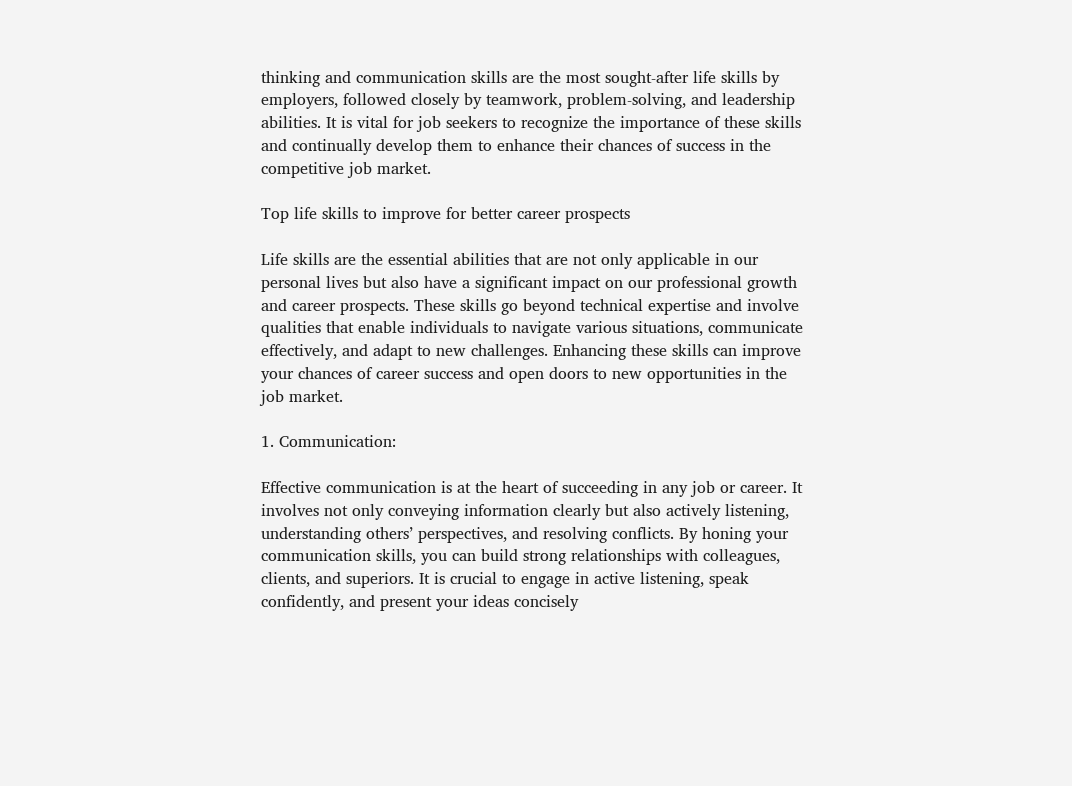thinking and communication skills are the most sought-after life skills by employers, followed closely by teamwork, problem-solving, and leadership abilities. It is vital for job seekers to recognize the importance of these skills and continually develop them to enhance their chances of success in the competitive job market.

Top life skills to improve for better career prospects

Life skills are the essential abilities that are not only applicable in our personal lives but also have a significant impact on our professional growth and career prospects. These skills go beyond technical expertise and involve qualities that enable individuals to navigate various situations, communicate effectively, and adapt to new challenges. Enhancing these skills can improve your chances of career success and open doors to new opportunities in the job market.

1. Communication:

Effective communication is at the heart of succeeding in any job or career. It involves not only conveying information clearly but also actively listening, understanding others’ perspectives, and resolving conflicts. By honing your communication skills, you can build strong relationships with colleagues, clients, and superiors. It is crucial to engage in active listening, speak confidently, and present your ideas concisely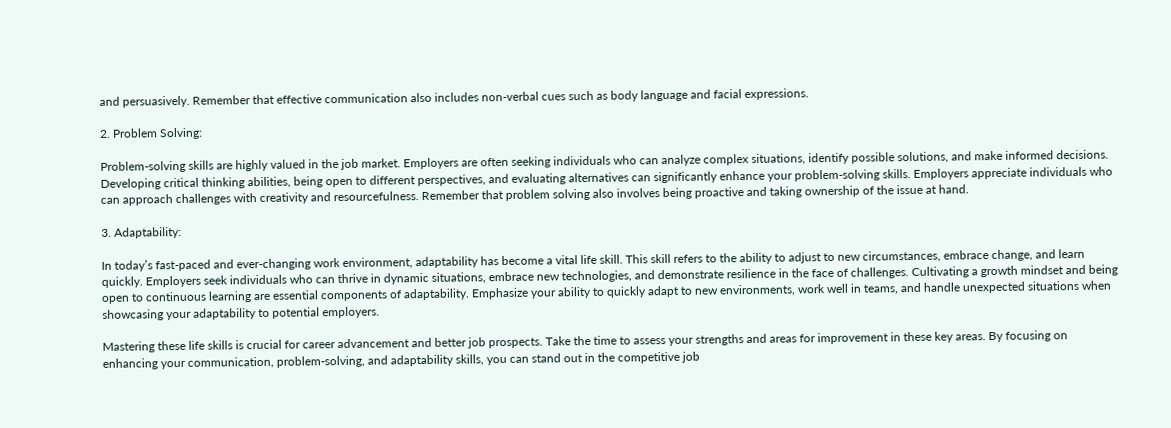and persuasively. Remember that effective communication also includes non-verbal cues such as body language and facial expressions.

2. Problem Solving:

Problem-solving skills are highly valued in the job market. Employers are often seeking individuals who can analyze complex situations, identify possible solutions, and make informed decisions. Developing critical thinking abilities, being open to different perspectives, and evaluating alternatives can significantly enhance your problem-solving skills. Employers appreciate individuals who can approach challenges with creativity and resourcefulness. Remember that problem solving also involves being proactive and taking ownership of the issue at hand.

3. Adaptability:

In today’s fast-paced and ever-changing work environment, adaptability has become a vital life skill. This skill refers to the ability to adjust to new circumstances, embrace change, and learn quickly. Employers seek individuals who can thrive in dynamic situations, embrace new technologies, and demonstrate resilience in the face of challenges. Cultivating a growth mindset and being open to continuous learning are essential components of adaptability. Emphasize your ability to quickly adapt to new environments, work well in teams, and handle unexpected situations when showcasing your adaptability to potential employers.

Mastering these life skills is crucial for career advancement and better job prospects. Take the time to assess your strengths and areas for improvement in these key areas. By focusing on enhancing your communication, problem-solving, and adaptability skills, you can stand out in the competitive job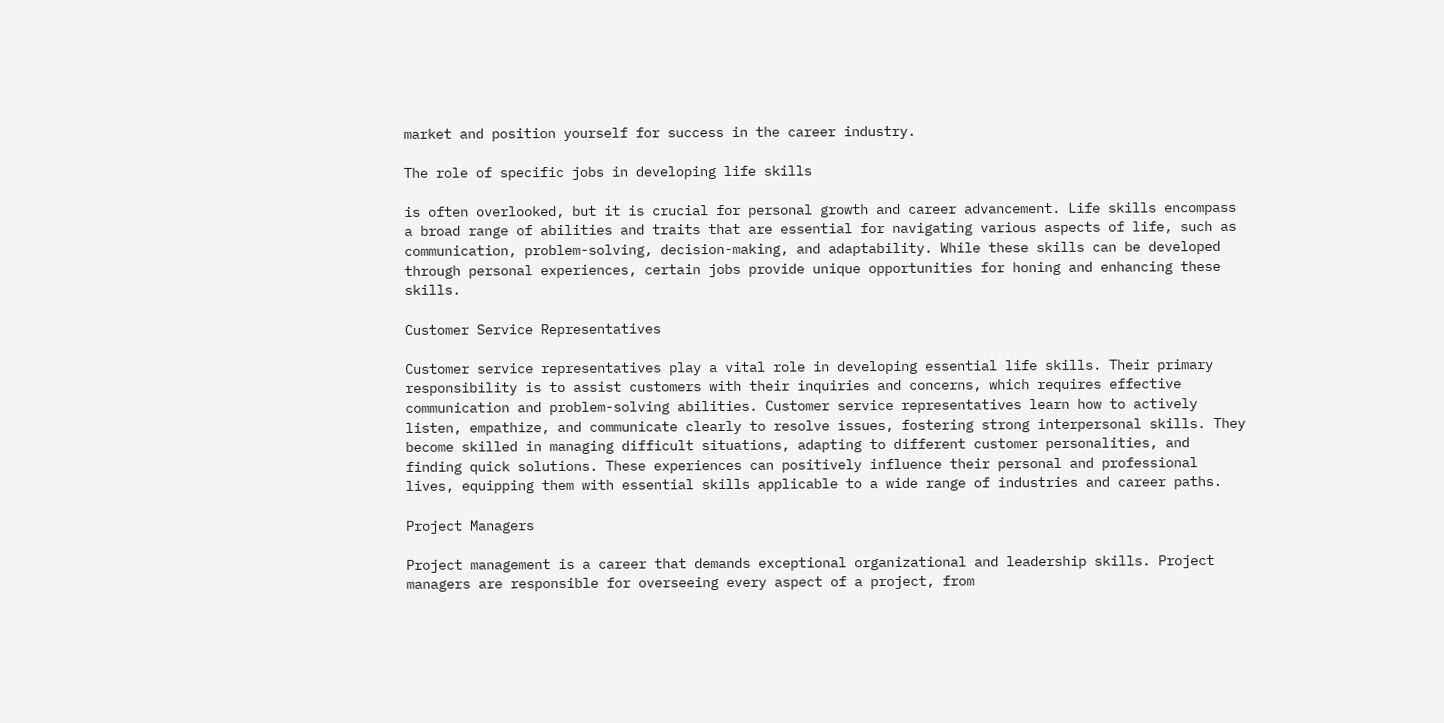market and position yourself for success in the career industry.

The role of specific jobs in developing life skills

is often overlooked, but it is crucial for personal growth and career advancement. Life skills encompass a broad range of abilities and traits that are essential for navigating various aspects of life, such as communication, problem-solving, decision-making, and adaptability. While these skills can be developed through personal experiences, certain jobs provide unique opportunities for honing and enhancing these skills.

Customer Service Representatives

Customer service representatives play a vital role in developing essential life skills. Their primary responsibility is to assist customers with their inquiries and concerns, which requires effective communication and problem-solving abilities. Customer service representatives learn how to actively listen, empathize, and communicate clearly to resolve issues, fostering strong interpersonal skills. They become skilled in managing difficult situations, adapting to different customer personalities, and finding quick solutions. These experiences can positively influence their personal and professional lives, equipping them with essential skills applicable to a wide range of industries and career paths.

Project Managers

Project management is a career that demands exceptional organizational and leadership skills. Project managers are responsible for overseeing every aspect of a project, from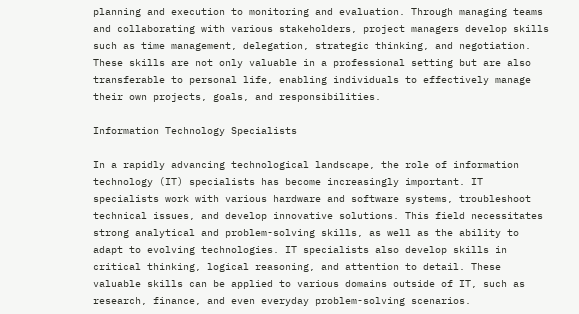planning and execution to monitoring and evaluation. Through managing teams and collaborating with various stakeholders, project managers develop skills such as time management, delegation, strategic thinking, and negotiation. These skills are not only valuable in a professional setting but are also transferable to personal life, enabling individuals to effectively manage their own projects, goals, and responsibilities.

Information Technology Specialists

In a rapidly advancing technological landscape, the role of information technology (IT) specialists has become increasingly important. IT specialists work with various hardware and software systems, troubleshoot technical issues, and develop innovative solutions. This field necessitates strong analytical and problem-solving skills, as well as the ability to adapt to evolving technologies. IT specialists also develop skills in critical thinking, logical reasoning, and attention to detail. These valuable skills can be applied to various domains outside of IT, such as research, finance, and even everyday problem-solving scenarios.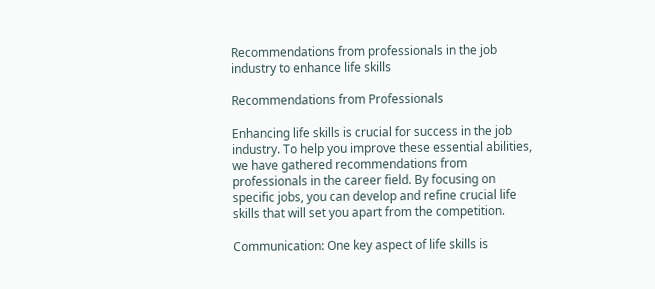Recommendations from professionals in the job industry to enhance life skills

Recommendations from Professionals

Enhancing life skills is crucial for success in the job industry. To help you improve these essential abilities, we have gathered recommendations from professionals in the career field. By focusing on specific jobs, you can develop and refine crucial life skills that will set you apart from the competition.

Communication: One key aspect of life skills is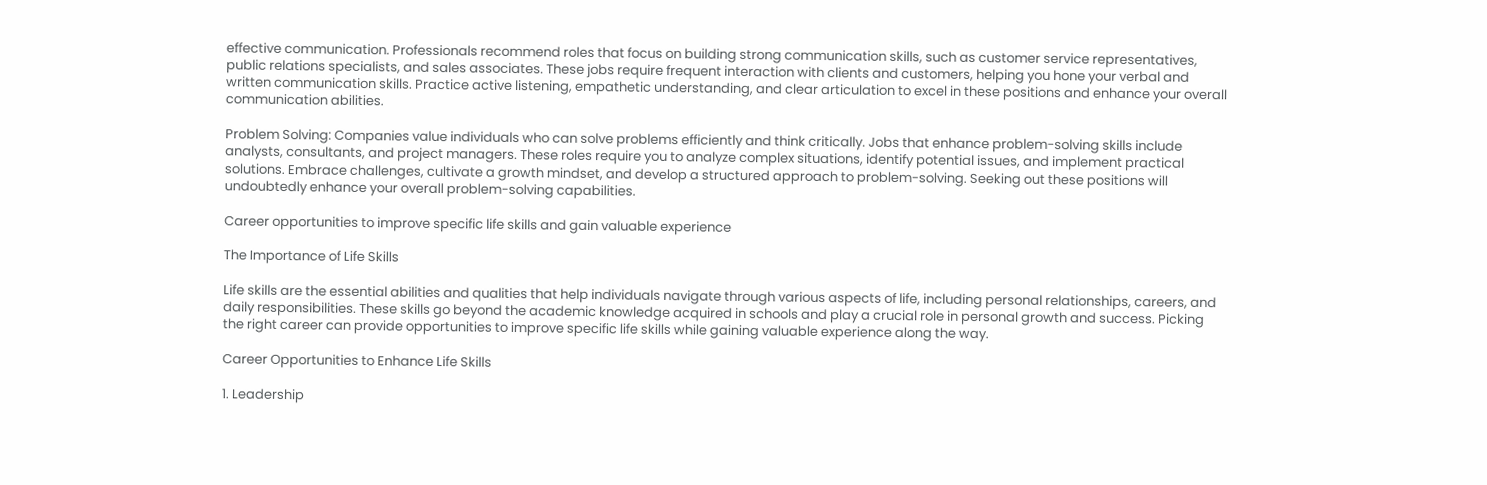effective communication. Professionals recommend roles that focus on building strong communication skills, such as customer service representatives, public relations specialists, and sales associates. These jobs require frequent interaction with clients and customers, helping you hone your verbal and written communication skills. Practice active listening, empathetic understanding, and clear articulation to excel in these positions and enhance your overall communication abilities.

Problem Solving: Companies value individuals who can solve problems efficiently and think critically. Jobs that enhance problem-solving skills include analysts, consultants, and project managers. These roles require you to analyze complex situations, identify potential issues, and implement practical solutions. Embrace challenges, cultivate a growth mindset, and develop a structured approach to problem-solving. Seeking out these positions will undoubtedly enhance your overall problem-solving capabilities.

Career opportunities to improve specific life skills and gain valuable experience

The Importance of Life Skills

Life skills are the essential abilities and qualities that help individuals navigate through various aspects of life, including personal relationships, careers, and daily responsibilities. These skills go beyond the academic knowledge acquired in schools and play a crucial role in personal growth and success. Picking the right career can provide opportunities to improve specific life skills while gaining valuable experience along the way.

Career Opportunities to Enhance Life Skills

1. Leadership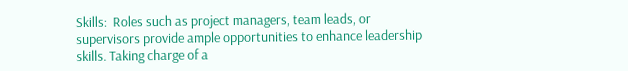Skills:  Roles such as project managers, team leads, or supervisors provide ample opportunities to enhance leadership skills. Taking charge of a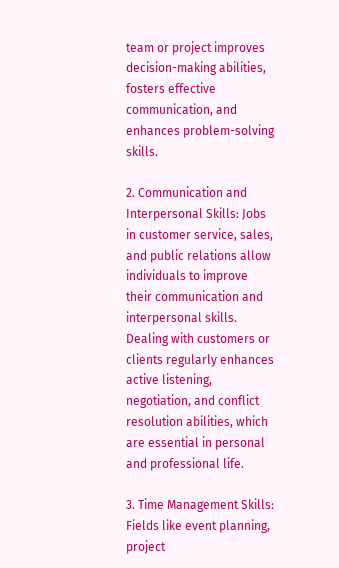team or project improves decision-making abilities, fosters effective communication, and enhances problem-solving skills.

2. Communication and Interpersonal Skills: Jobs in customer service, sales, and public relations allow individuals to improve their communication and interpersonal skills. Dealing with customers or clients regularly enhances active listening, negotiation, and conflict resolution abilities, which are essential in personal and professional life.

3. Time Management Skills: Fields like event planning, project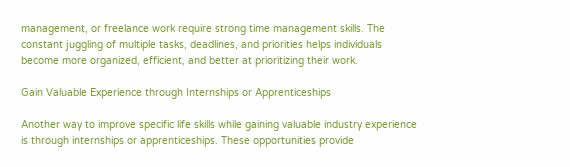management, or freelance work require strong time management skills. The constant juggling of multiple tasks, deadlines, and priorities helps individuals become more organized, efficient, and better at prioritizing their work.

Gain Valuable Experience through Internships or Apprenticeships

Another way to improve specific life skills while gaining valuable industry experience is through internships or apprenticeships. These opportunities provide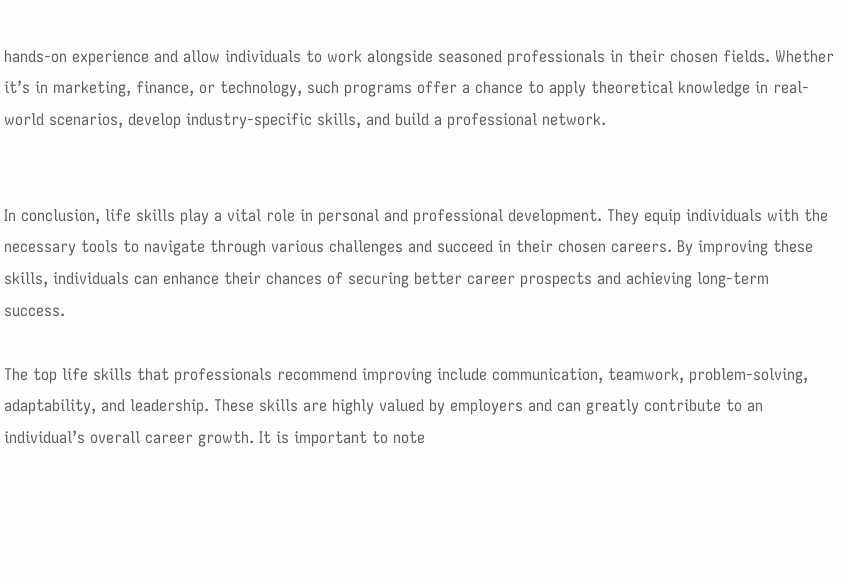hands-on experience and allow individuals to work alongside seasoned professionals in their chosen fields. Whether it’s in marketing, finance, or technology, such programs offer a chance to apply theoretical knowledge in real-world scenarios, develop industry-specific skills, and build a professional network.


In conclusion, life skills play a vital role in personal and professional development. They equip individuals with the necessary tools to navigate through various challenges and succeed in their chosen careers. By improving these skills, individuals can enhance their chances of securing better career prospects and achieving long-term success.

The top life skills that professionals recommend improving include communication, teamwork, problem-solving, adaptability, and leadership. These skills are highly valued by employers and can greatly contribute to an individual’s overall career growth. It is important to note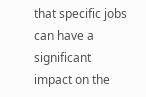that specific jobs can have a significant impact on the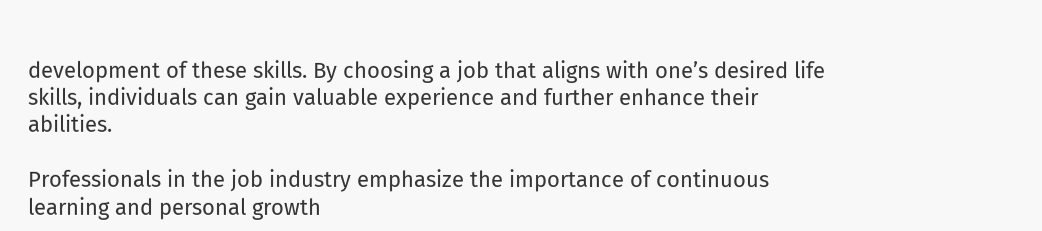development of these skills. By choosing a job that aligns with one’s desired life skills, individuals can gain valuable experience and further enhance their abilities.

Professionals in the job industry emphasize the importance of continuous learning and personal growth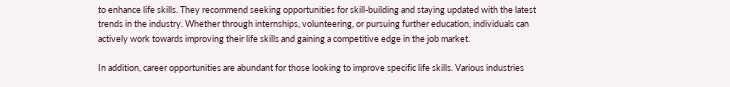to enhance life skills. They recommend seeking opportunities for skill-building and staying updated with the latest trends in the industry. Whether through internships, volunteering, or pursuing further education, individuals can actively work towards improving their life skills and gaining a competitive edge in the job market.

In addition, career opportunities are abundant for those looking to improve specific life skills. Various industries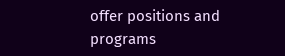offer positions and programs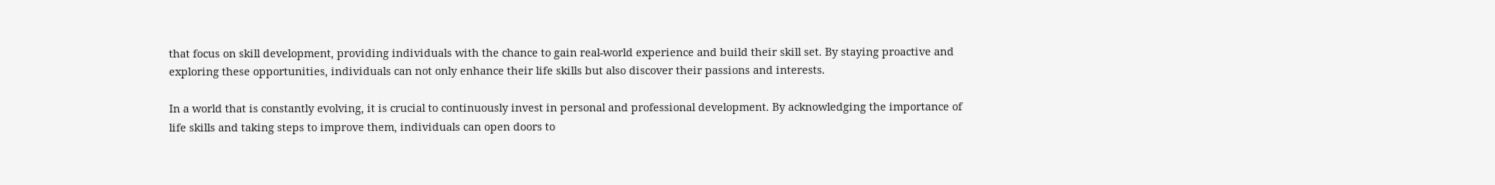that focus on skill development, providing individuals with the chance to gain real-world experience and build their skill set. By staying proactive and exploring these opportunities, individuals can not only enhance their life skills but also discover their passions and interests.

In a world that is constantly evolving, it is crucial to continuously invest in personal and professional development. By acknowledging the importance of life skills and taking steps to improve them, individuals can open doors to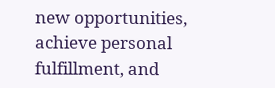new opportunities, achieve personal fulfillment, and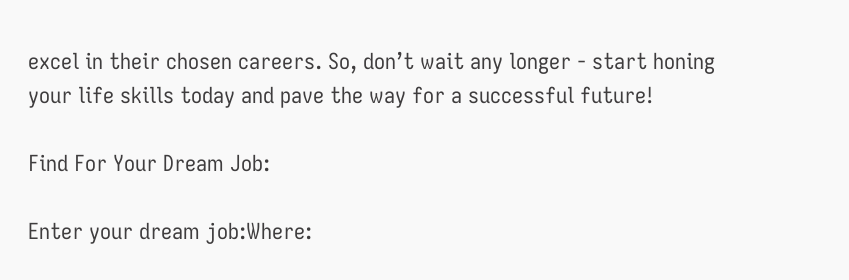excel in their chosen careers. So, don’t wait any longer - start honing your life skills today and pave the way for a successful future!

Find For Your Dream Job:

Enter your dream job:Where: